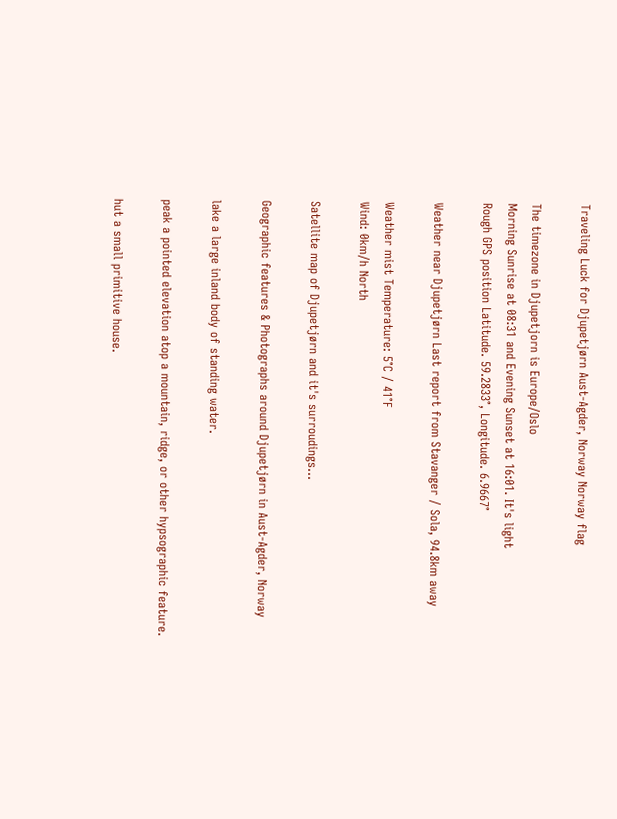Traveling Luck for Djupetjørn Aust-Agder, Norway Norway flag

The timezone in Djupetjorn is Europe/Oslo
Morning Sunrise at 08:31 and Evening Sunset at 16:01. It's light
Rough GPS position Latitude. 59.2833°, Longitude. 6.9667°

Weather near Djupetjørn Last report from Stavanger / Sola, 94.8km away

Weather mist Temperature: 5°C / 41°F
Wind: 0km/h North

Satellite map of Djupetjørn and it's surroudings...

Geographic features & Photographs around Djupetjørn in Aust-Agder, Norway

lake a large inland body of standing water.

peak a pointed elevation atop a mountain, ridge, or other hypsographic feature.

hut a small primitive house.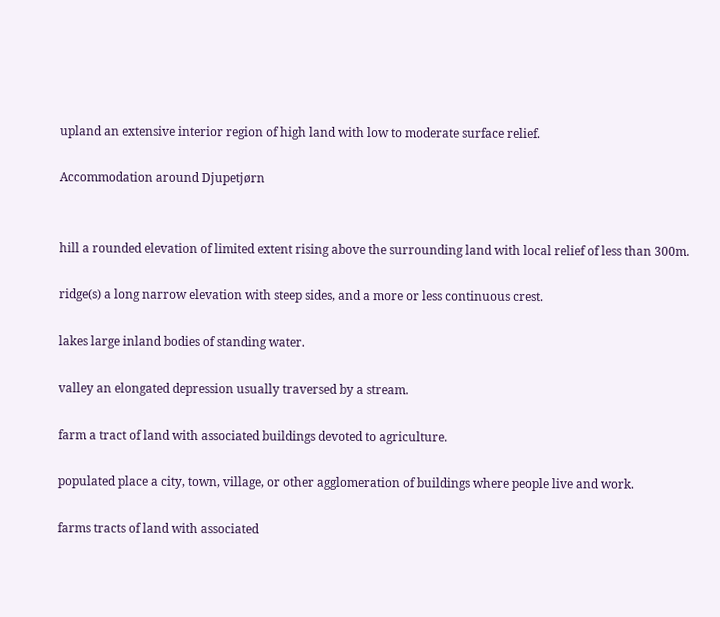upland an extensive interior region of high land with low to moderate surface relief.

Accommodation around Djupetjørn


hill a rounded elevation of limited extent rising above the surrounding land with local relief of less than 300m.

ridge(s) a long narrow elevation with steep sides, and a more or less continuous crest.

lakes large inland bodies of standing water.

valley an elongated depression usually traversed by a stream.

farm a tract of land with associated buildings devoted to agriculture.

populated place a city, town, village, or other agglomeration of buildings where people live and work.

farms tracts of land with associated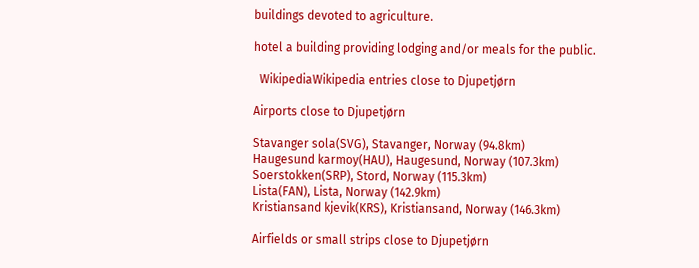buildings devoted to agriculture.

hotel a building providing lodging and/or meals for the public.

  WikipediaWikipedia entries close to Djupetjørn

Airports close to Djupetjørn

Stavanger sola(SVG), Stavanger, Norway (94.8km)
Haugesund karmoy(HAU), Haugesund, Norway (107.3km)
Soerstokken(SRP), Stord, Norway (115.3km)
Lista(FAN), Lista, Norway (142.9km)
Kristiansand kjevik(KRS), Kristiansand, Norway (146.3km)

Airfields or small strips close to Djupetjørn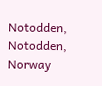Notodden, Notodden, Norway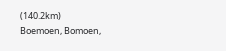(140.2km)
Boemoen, Bomoen,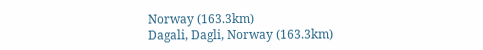Norway (163.3km)
Dagali, Dagli, Norway (163.3km)